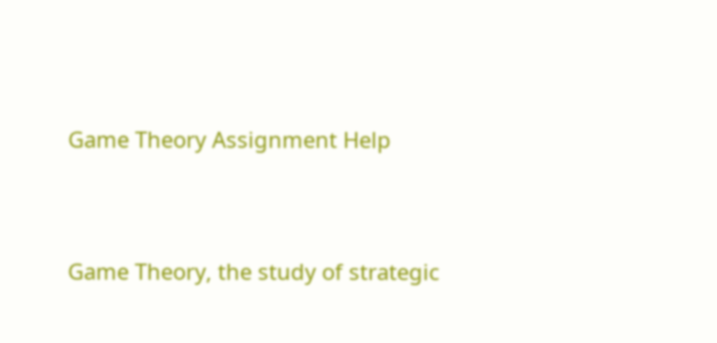Game Theory Assignment Help


Game Theory, the study of strategic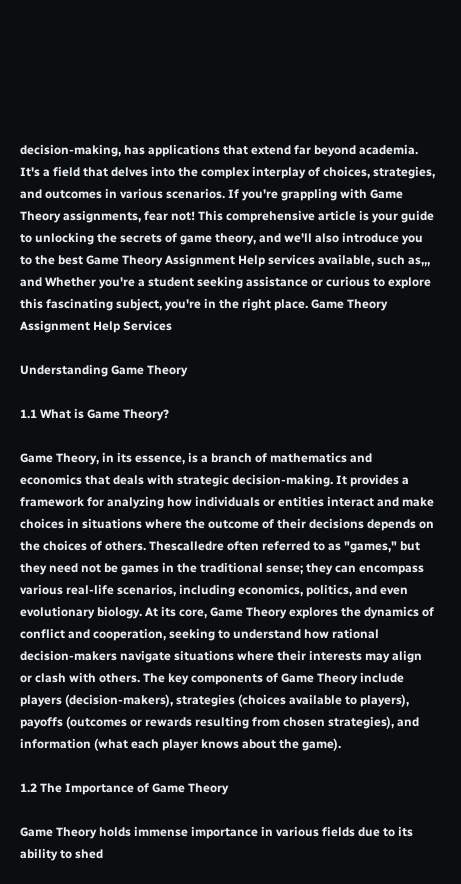decision-making, has applications that extend far beyond academia. It's a field that delves into the complex interplay of choices, strategies, and outcomes in various scenarios. If you're grappling with Game Theory assignments, fear not! This comprehensive article is your guide to unlocking the secrets of game theory, and we'll also introduce you to the best Game Theory Assignment Help services available, such as,,, and Whether you're a student seeking assistance or curious to explore this fascinating subject, you're in the right place. Game Theory Assignment Help Services

Understanding Game Theory

1.1 What is Game Theory?

Game Theory, in its essence, is a branch of mathematics and economics that deals with strategic decision-making. It provides a framework for analyzing how individuals or entities interact and make choices in situations where the outcome of their decisions depends on the choices of others. Thescalledre often referred to as "games," but they need not be games in the traditional sense; they can encompass various real-life scenarios, including economics, politics, and even evolutionary biology. At its core, Game Theory explores the dynamics of conflict and cooperation, seeking to understand how rational decision-makers navigate situations where their interests may align or clash with others. The key components of Game Theory include players (decision-makers), strategies (choices available to players), payoffs (outcomes or rewards resulting from chosen strategies), and information (what each player knows about the game).

1.2 The Importance of Game Theory

Game Theory holds immense importance in various fields due to its ability to shed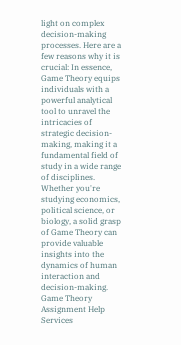light on complex decision-making processes. Here are a few reasons why it is crucial: In essence, Game Theory equips individuals with a powerful analytical tool to unravel the intricacies of strategic decision-making, making it a fundamental field of study in a wide range of disciplines. Whether you're studying economics, political science, or biology, a solid grasp of Game Theory can provide valuable insights into the dynamics of human interaction and decision-making. Game Theory Assignment Help Services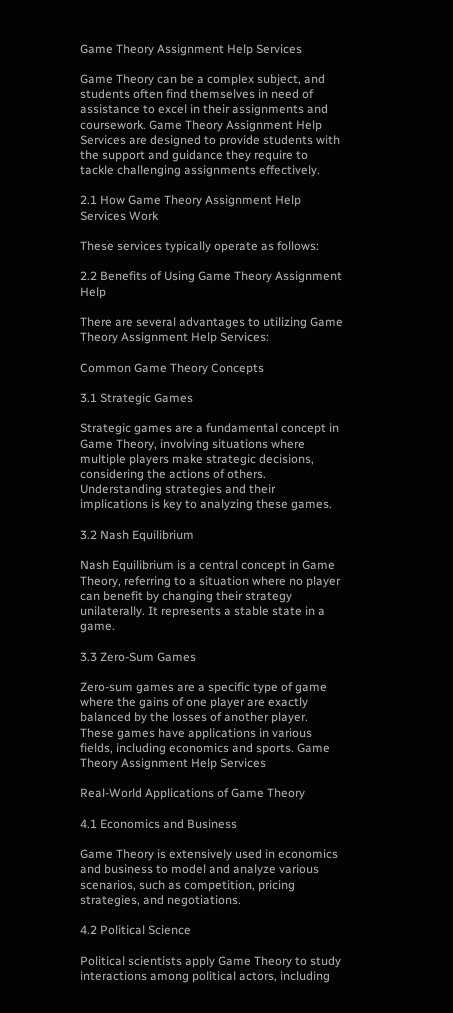Game Theory Assignment Help Services

Game Theory can be a complex subject, and students often find themselves in need of assistance to excel in their assignments and coursework. Game Theory Assignment Help Services are designed to provide students with the support and guidance they require to tackle challenging assignments effectively.

2.1 How Game Theory Assignment Help Services Work

These services typically operate as follows:

2.2 Benefits of Using Game Theory Assignment Help

There are several advantages to utilizing Game Theory Assignment Help Services:

Common Game Theory Concepts

3.1 Strategic Games

Strategic games are a fundamental concept in Game Theory, involving situations where multiple players make strategic decisions, considering the actions of others. Understanding strategies and their implications is key to analyzing these games.

3.2 Nash Equilibrium

Nash Equilibrium is a central concept in Game Theory, referring to a situation where no player can benefit by changing their strategy unilaterally. It represents a stable state in a game.

3.3 Zero-Sum Games

Zero-sum games are a specific type of game where the gains of one player are exactly balanced by the losses of another player. These games have applications in various fields, including economics and sports. Game Theory Assignment Help Services

Real-World Applications of Game Theory

4.1 Economics and Business

Game Theory is extensively used in economics and business to model and analyze various scenarios, such as competition, pricing strategies, and negotiations.

4.2 Political Science

Political scientists apply Game Theory to study interactions among political actors, including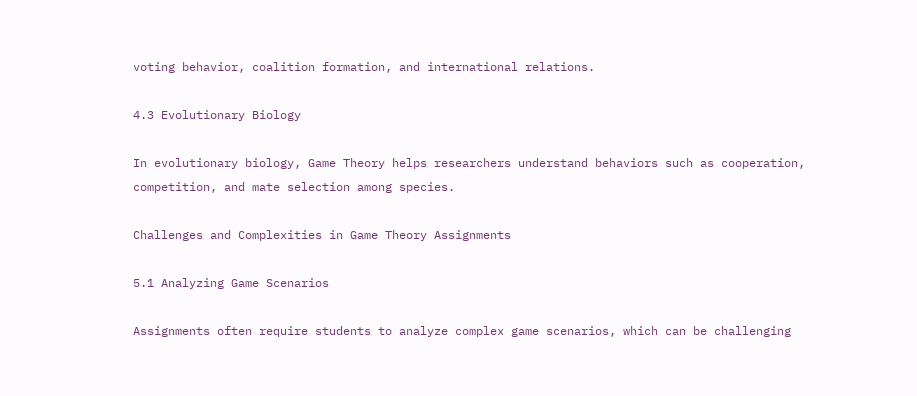voting behavior, coalition formation, and international relations.

4.3 Evolutionary Biology

In evolutionary biology, Game Theory helps researchers understand behaviors such as cooperation, competition, and mate selection among species.

Challenges and Complexities in Game Theory Assignments

5.1 Analyzing Game Scenarios

Assignments often require students to analyze complex game scenarios, which can be challenging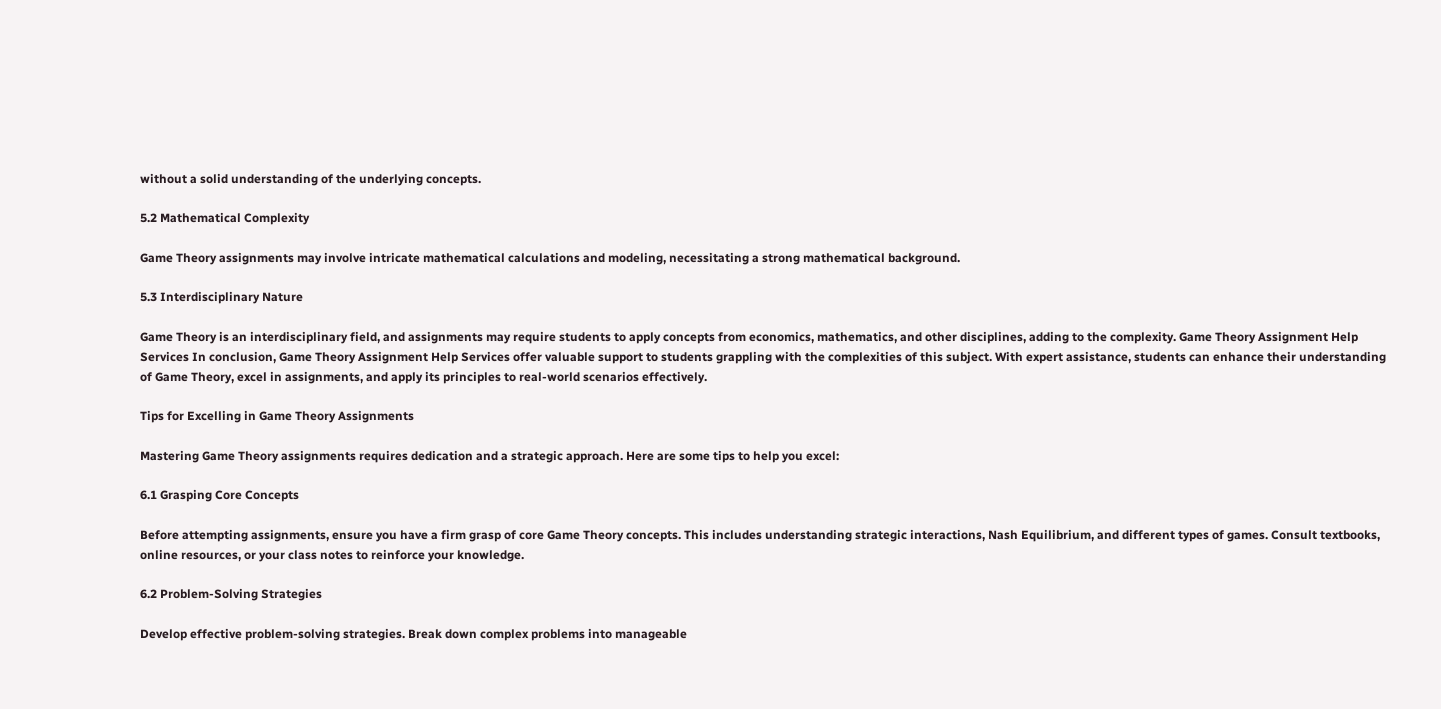without a solid understanding of the underlying concepts.

5.2 Mathematical Complexity

Game Theory assignments may involve intricate mathematical calculations and modeling, necessitating a strong mathematical background.

5.3 Interdisciplinary Nature

Game Theory is an interdisciplinary field, and assignments may require students to apply concepts from economics, mathematics, and other disciplines, adding to the complexity. Game Theory Assignment Help Services In conclusion, Game Theory Assignment Help Services offer valuable support to students grappling with the complexities of this subject. With expert assistance, students can enhance their understanding of Game Theory, excel in assignments, and apply its principles to real-world scenarios effectively.

Tips for Excelling in Game Theory Assignments

Mastering Game Theory assignments requires dedication and a strategic approach. Here are some tips to help you excel:

6.1 Grasping Core Concepts

Before attempting assignments, ensure you have a firm grasp of core Game Theory concepts. This includes understanding strategic interactions, Nash Equilibrium, and different types of games. Consult textbooks, online resources, or your class notes to reinforce your knowledge.

6.2 Problem-Solving Strategies

Develop effective problem-solving strategies. Break down complex problems into manageable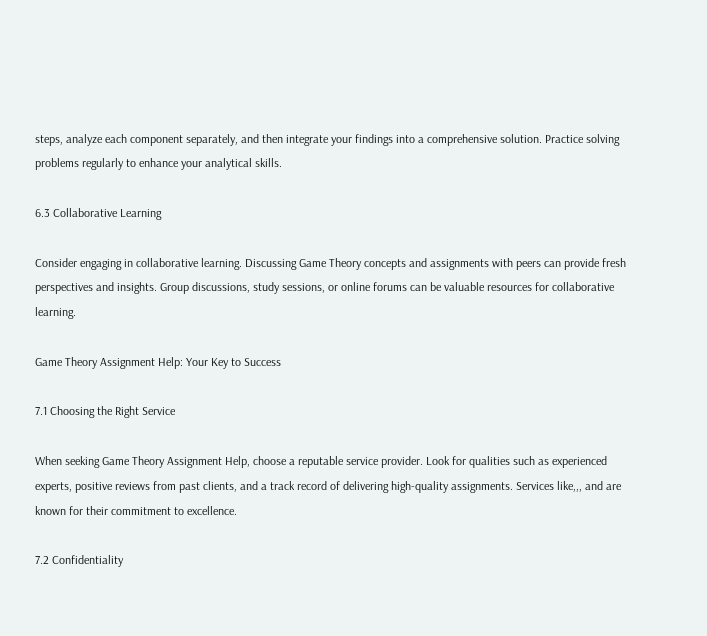steps, analyze each component separately, and then integrate your findings into a comprehensive solution. Practice solving problems regularly to enhance your analytical skills.

6.3 Collaborative Learning

Consider engaging in collaborative learning. Discussing Game Theory concepts and assignments with peers can provide fresh perspectives and insights. Group discussions, study sessions, or online forums can be valuable resources for collaborative learning.

Game Theory Assignment Help: Your Key to Success

7.1 Choosing the Right Service

When seeking Game Theory Assignment Help, choose a reputable service provider. Look for qualities such as experienced experts, positive reviews from past clients, and a track record of delivering high-quality assignments. Services like,,, and are known for their commitment to excellence.

7.2 Confidentiality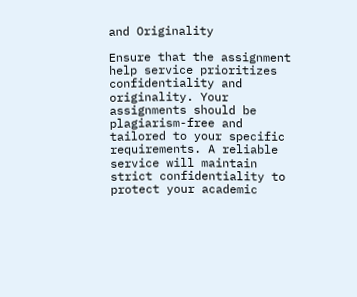and Originality

Ensure that the assignment help service prioritizes confidentiality and originality. Your assignments should be plagiarism-free and tailored to your specific requirements. A reliable service will maintain strict confidentiality to protect your academic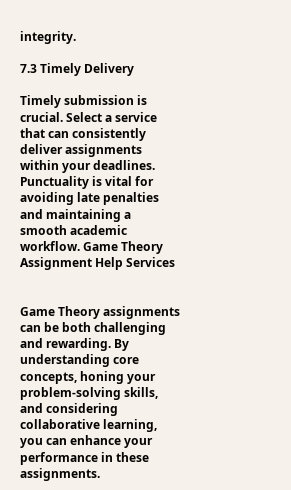integrity.

7.3 Timely Delivery

Timely submission is crucial. Select a service that can consistently deliver assignments within your deadlines. Punctuality is vital for avoiding late penalties and maintaining a smooth academic workflow. Game Theory Assignment Help Services


Game Theory assignments can be both challenging and rewarding. By understanding core concepts, honing your problem-solving skills, and considering collaborative learning, you can enhance your performance in these assignments.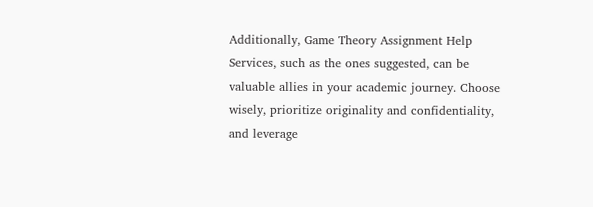Additionally, Game Theory Assignment Help Services, such as the ones suggested, can be valuable allies in your academic journey. Choose wisely, prioritize originality and confidentiality, and leverage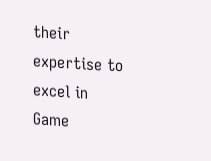their expertise to excel in Game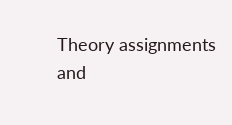Theory assignments and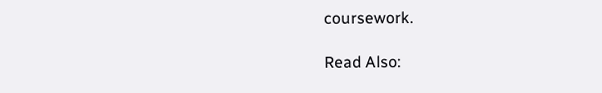coursework.

Read Also: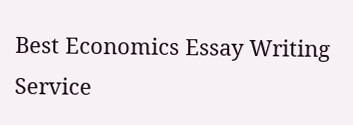Best Economics Essay Writing Service